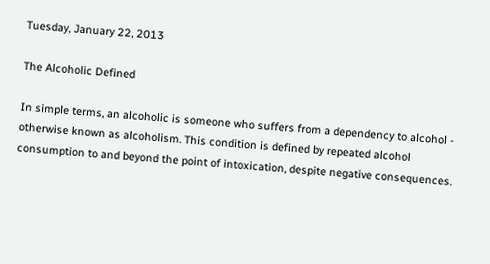Tuesday, January 22, 2013

The Alcoholic Defined

In simple terms, an alcoholic is someone who suffers from a dependency to alcohol - otherwise known as alcoholism. This condition is defined by repeated alcohol consumption to and beyond the point of intoxication, despite negative consequences.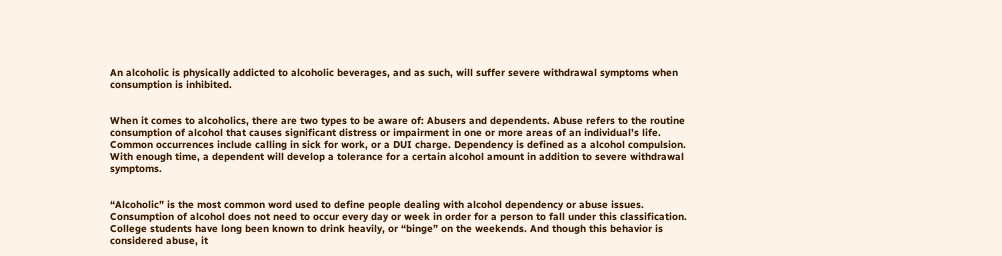An alcoholic is physically addicted to alcoholic beverages, and as such, will suffer severe withdrawal symptoms when consumption is inhibited.


When it comes to alcoholics, there are two types to be aware of: Abusers and dependents. Abuse refers to the routine consumption of alcohol that causes significant distress or impairment in one or more areas of an individual’s life. Common occurrences include calling in sick for work, or a DUI charge. Dependency is defined as a alcohol compulsion. With enough time, a dependent will develop a tolerance for a certain alcohol amount in addition to severe withdrawal symptoms.


“Alcoholic” is the most common word used to define people dealing with alcohol dependency or abuse issues. Consumption of alcohol does not need to occur every day or week in order for a person to fall under this classification. College students have long been known to drink heavily, or “binge” on the weekends. And though this behavior is considered abuse, it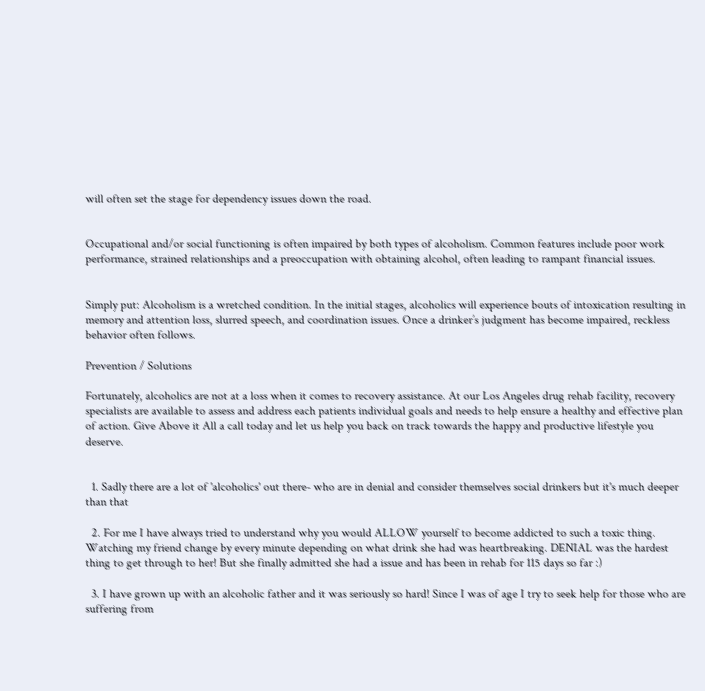will often set the stage for dependency issues down the road.


Occupational and/or social functioning is often impaired by both types of alcoholism. Common features include poor work performance, strained relationships and a preoccupation with obtaining alcohol, often leading to rampant financial issues.


Simply put: Alcoholism is a wretched condition. In the initial stages, alcoholics will experience bouts of intoxication resulting in memory and attention loss, slurred speech, and coordination issues. Once a drinker’s judgment has become impaired, reckless behavior often follows.

Prevention / Solutions

Fortunately, alcoholics are not at a loss when it comes to recovery assistance. At our Los Angeles drug rehab facility, recovery specialists are available to assess and address each patients individual goals and needs to help ensure a healthy and effective plan of action. Give Above it All a call today and let us help you back on track towards the happy and productive lifestyle you deserve.


  1. Sadly there are a lot of 'alcoholics' out there- who are in denial and consider themselves social drinkers but it's much deeper than that

  2. For me I have always tried to understand why you would ALLOW yourself to become addicted to such a toxic thing. Watching my friend change by every minute depending on what drink she had was heartbreaking. DENIAL was the hardest thing to get through to her! But she finally admitted she had a issue and has been in rehab for 115 days so far :)

  3. I have grown up with an alcoholic father and it was seriously so hard! Since I was of age I try to seek help for those who are suffering from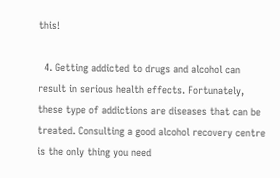this!

  4. Getting addicted to drugs and alcohol can result in serious health effects. Fortunately, these type of addictions are diseases that can be treated. Consulting a good alcohol recovery centre is the only thing you need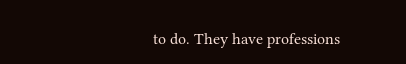to do. They have professions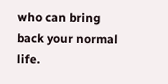who can bring back your normal life.